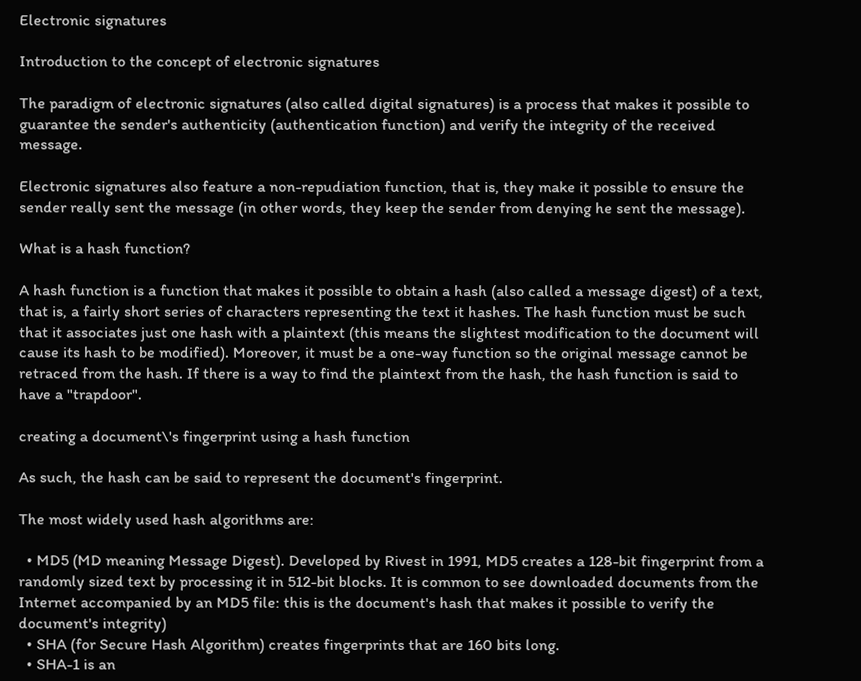Electronic signatures

Introduction to the concept of electronic signatures

The paradigm of electronic signatures (also called digital signatures) is a process that makes it possible to guarantee the sender's authenticity (authentication function) and verify the integrity of the received message.

Electronic signatures also feature a non-repudiation function, that is, they make it possible to ensure the sender really sent the message (in other words, they keep the sender from denying he sent the message).

What is a hash function?

A hash function is a function that makes it possible to obtain a hash (also called a message digest) of a text, that is, a fairly short series of characters representing the text it hashes. The hash function must be such that it associates just one hash with a plaintext (this means the slightest modification to the document will cause its hash to be modified). Moreover, it must be a one-way function so the original message cannot be retraced from the hash. If there is a way to find the plaintext from the hash, the hash function is said to have a "trapdoor".

creating a document\'s fingerprint using a hash function

As such, the hash can be said to represent the document's fingerprint.

The most widely used hash algorithms are:

  • MD5 (MD meaning Message Digest). Developed by Rivest in 1991, MD5 creates a 128-bit fingerprint from a randomly sized text by processing it in 512-bit blocks. It is common to see downloaded documents from the Internet accompanied by an MD5 file: this is the document's hash that makes it possible to verify the document's integrity)
  • SHA (for Secure Hash Algorithm) creates fingerprints that are 160 bits long.
  • SHA-1 is an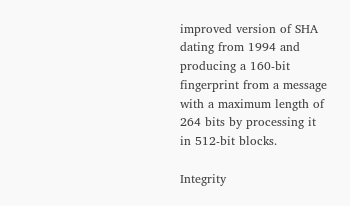improved version of SHA dating from 1994 and producing a 160-bit fingerprint from a message with a maximum length of 264 bits by processing it in 512-bit blocks.

Integrity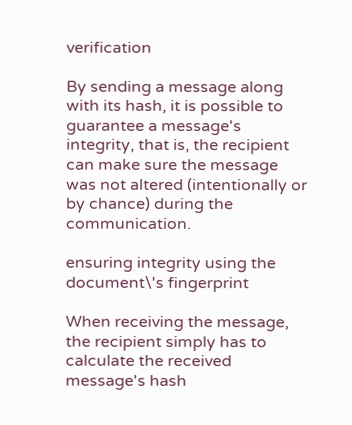verification

By sending a message along with its hash, it is possible to guarantee a message's integrity, that is, the recipient can make sure the message was not altered (intentionally or by chance) during the communication.

ensuring integrity using the document\'s fingerprint

When receiving the message, the recipient simply has to calculate the received message's hash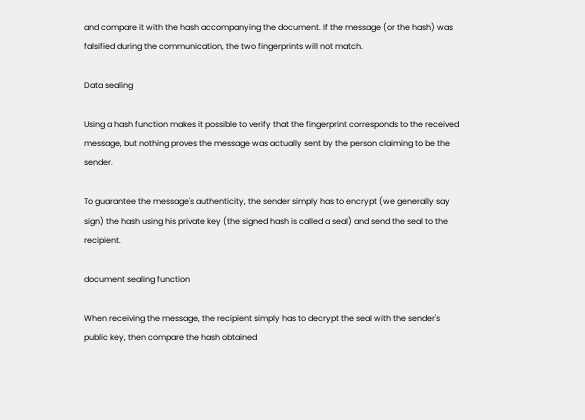and compare it with the hash accompanying the document. If the message (or the hash) was falsified during the communication, the two fingerprints will not match.

Data sealing

Using a hash function makes it possible to verify that the fingerprint corresponds to the received message, but nothing proves the message was actually sent by the person claiming to be the sender.

To guarantee the message's authenticity, the sender simply has to encrypt (we generally say sign) the hash using his private key (the signed hash is called a seal) and send the seal to the recipient.

document sealing function

When receiving the message, the recipient simply has to decrypt the seal with the sender's public key, then compare the hash obtained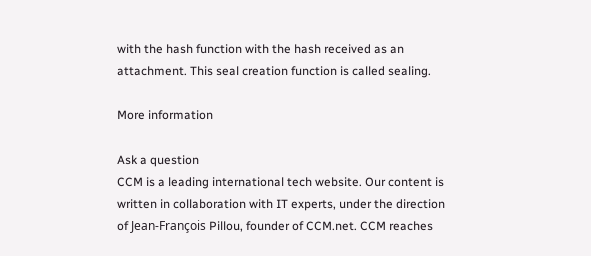with the hash function with the hash received as an attachment. This seal creation function is called sealing.

More information

Ask a question
CCM is a leading international tech website. Our content is written in collaboration with IT experts, under the direction of Jean-François Pillou, founder of CCM.net. CCM reaches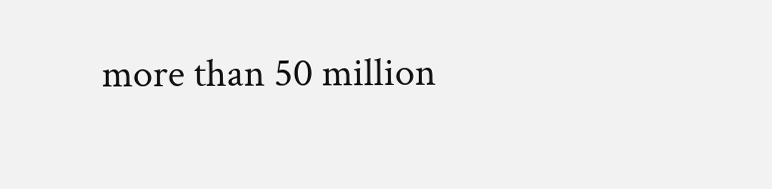more than 50 million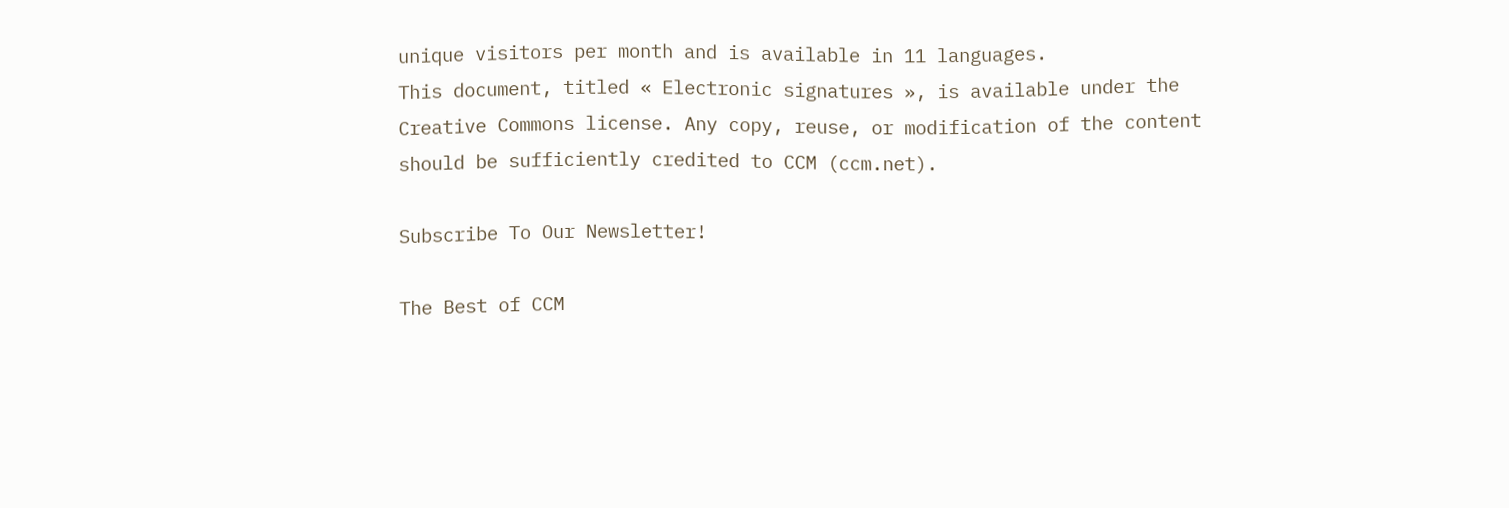unique visitors per month and is available in 11 languages.
This document, titled « Electronic signatures », is available under the Creative Commons license. Any copy, reuse, or modification of the content should be sufficiently credited to CCM (ccm.net).

Subscribe To Our Newsletter!

The Best of CCM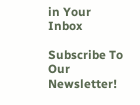in Your Inbox

Subscribe To Our Newsletter!